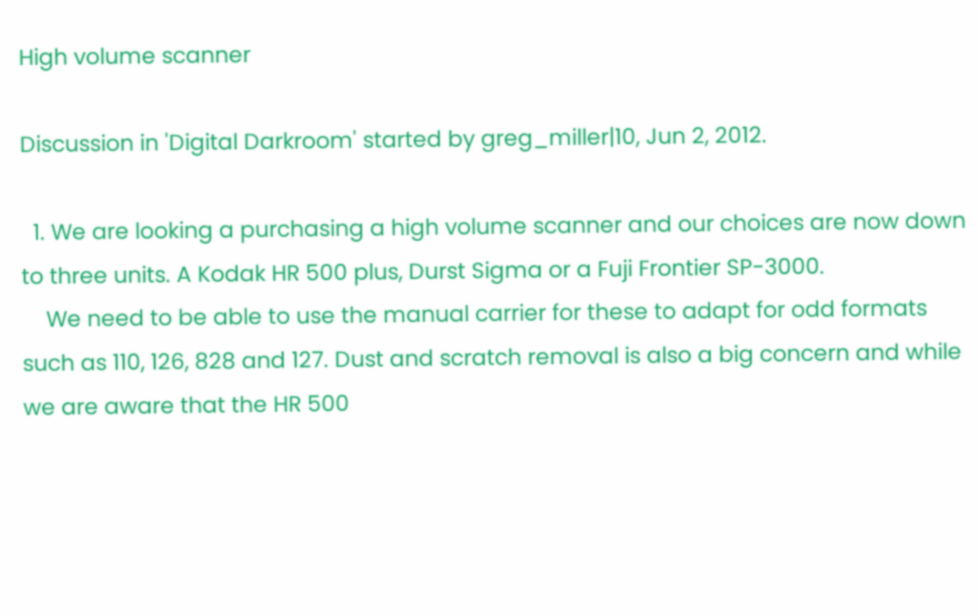High volume scanner

Discussion in 'Digital Darkroom' started by greg_miller|10, Jun 2, 2012.

  1. We are looking a purchasing a high volume scanner and our choices are now down to three units. A Kodak HR 500 plus, Durst Sigma or a Fuji Frontier SP-3000.
    We need to be able to use the manual carrier for these to adapt for odd formats such as 110, 126, 828 and 127. Dust and scratch removal is also a big concern and while we are aware that the HR 500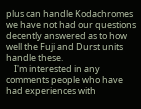plus can handle Kodachromes we have not had our questions decently answered as to how well the Fuji and Durst units handle these.
    I'm interested in any comments people who have had experiences with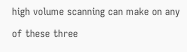high volume scanning can make on any of these three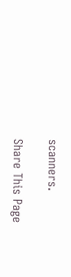scanners.

Share This Page